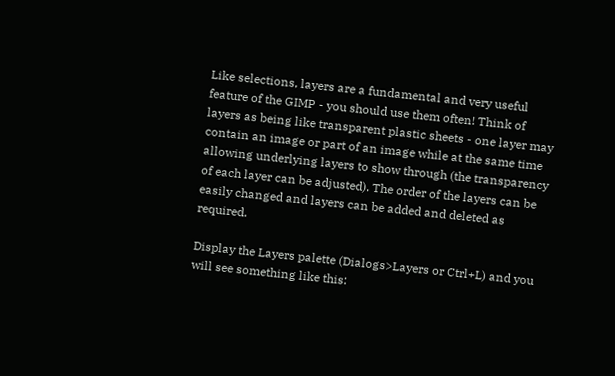Like selections, layers are a fundamental and very useful feature of the GIMP - you should use them often! Think of layers as being like transparent plastic sheets - one layer may contain an image or part of an image while at the same time allowing underlying layers to show through (the transparency of each layer can be adjusted). The order of the layers can be easily changed and layers can be added and deleted as required.

Display the Layers palette (Dialogs>Layers or Ctrl+L) and you will see something like this: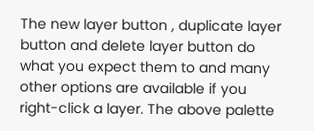The new layer button , duplicate layer button and delete layer button do what you expect them to and many other options are available if you right-click a layer. The above palette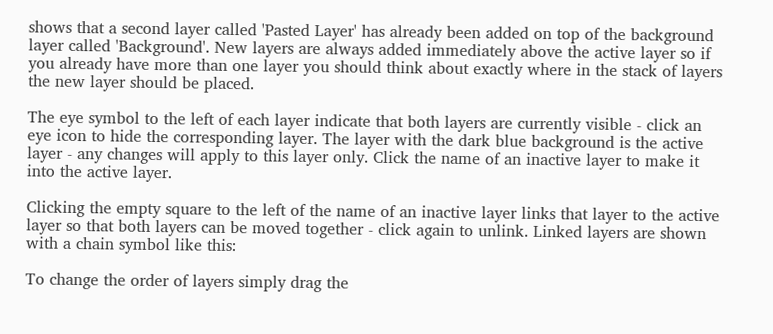shows that a second layer called 'Pasted Layer' has already been added on top of the background layer called 'Background'. New layers are always added immediately above the active layer so if you already have more than one layer you should think about exactly where in the stack of layers the new layer should be placed.

The eye symbol to the left of each layer indicate that both layers are currently visible - click an eye icon to hide the corresponding layer. The layer with the dark blue background is the active layer - any changes will apply to this layer only. Click the name of an inactive layer to make it into the active layer.

Clicking the empty square to the left of the name of an inactive layer links that layer to the active layer so that both layers can be moved together - click again to unlink. Linked layers are shown with a chain symbol like this:

To change the order of layers simply drag the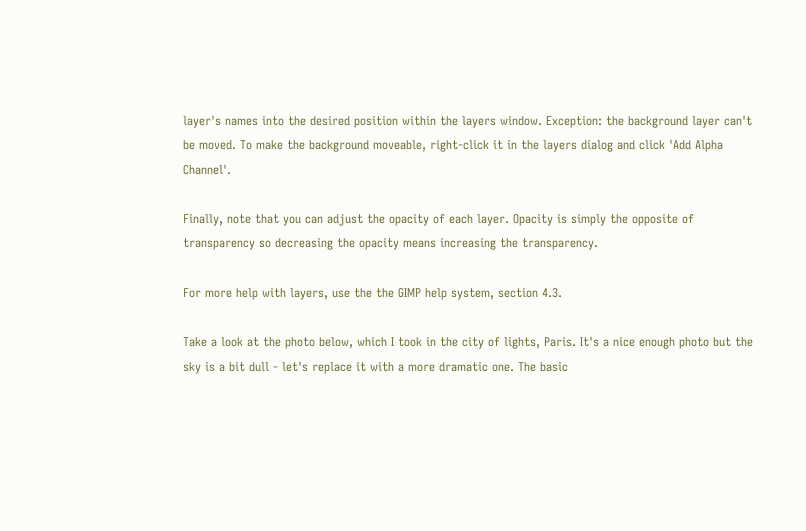layer's names into the desired position within the layers window. Exception: the background layer can't be moved. To make the background moveable, right-click it in the layers dialog and click 'Add Alpha Channel'.

Finally, note that you can adjust the opacity of each layer. Opacity is simply the opposite of transparency so decreasing the opacity means increasing the transparency.

For more help with layers, use the the GIMP help system, section 4.3.

Take a look at the photo below, which I took in the city of lights, Paris. It's a nice enough photo but the sky is a bit dull - let's replace it with a more dramatic one. The basic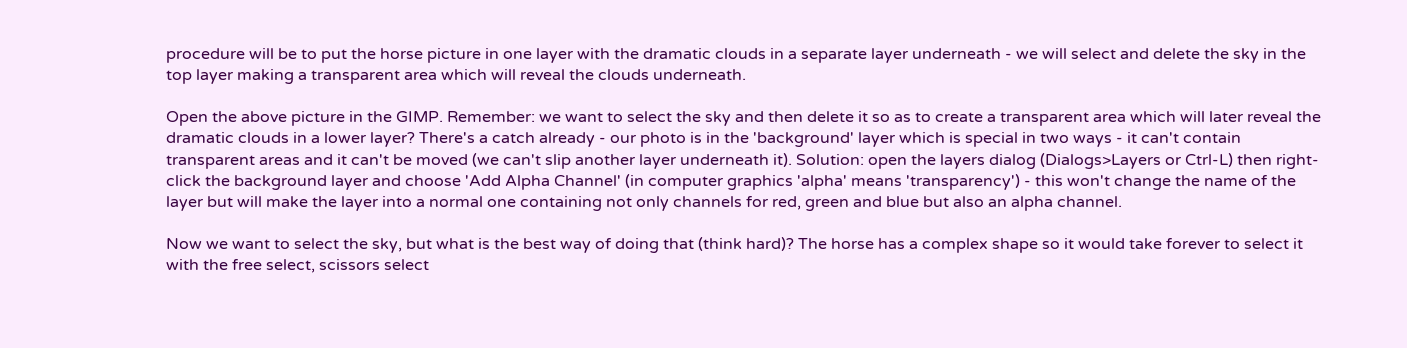procedure will be to put the horse picture in one layer with the dramatic clouds in a separate layer underneath - we will select and delete the sky in the top layer making a transparent area which will reveal the clouds underneath.

Open the above picture in the GIMP. Remember: we want to select the sky and then delete it so as to create a transparent area which will later reveal the dramatic clouds in a lower layer? There's a catch already - our photo is in the 'background' layer which is special in two ways - it can't contain transparent areas and it can't be moved (we can't slip another layer underneath it). Solution: open the layers dialog (Dialogs>Layers or Ctrl-L) then right-click the background layer and choose 'Add Alpha Channel' (in computer graphics 'alpha' means 'transparency') - this won't change the name of the layer but will make the layer into a normal one containing not only channels for red, green and blue but also an alpha channel.

Now we want to select the sky, but what is the best way of doing that (think hard)? The horse has a complex shape so it would take forever to select it with the free select, scissors select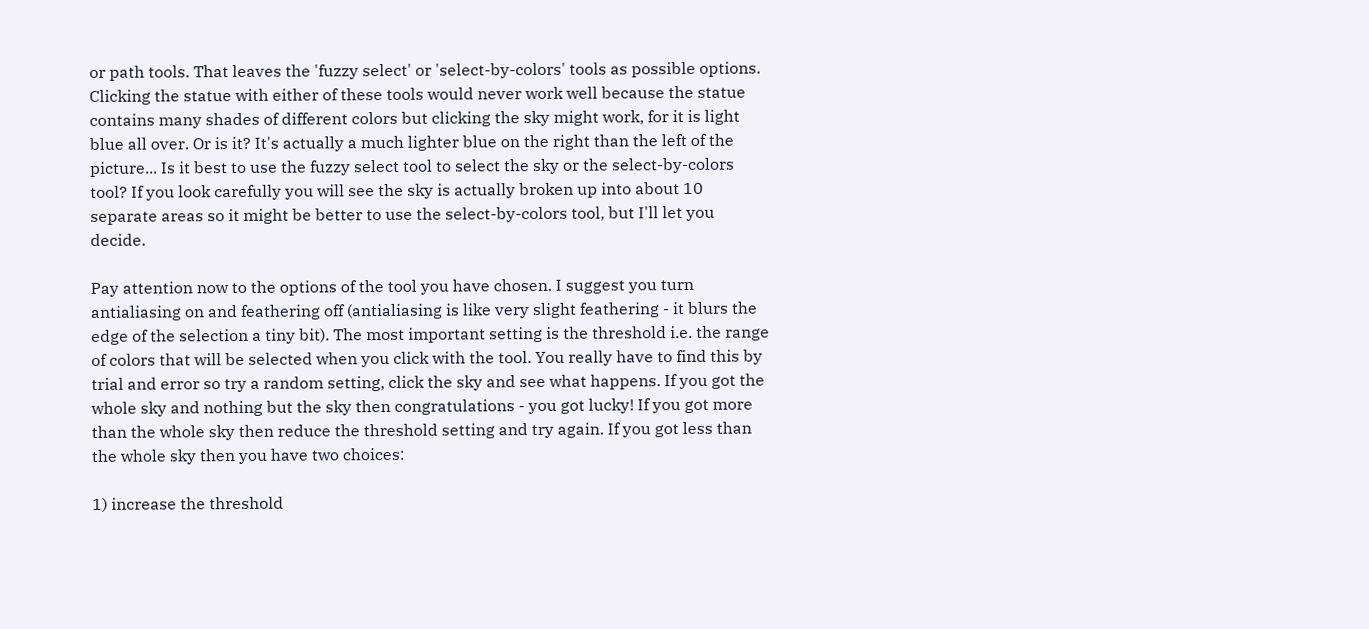or path tools. That leaves the 'fuzzy select' or 'select-by-colors' tools as possible options. Clicking the statue with either of these tools would never work well because the statue contains many shades of different colors but clicking the sky might work, for it is light blue all over. Or is it? It's actually a much lighter blue on the right than the left of the picture... Is it best to use the fuzzy select tool to select the sky or the select-by-colors tool? If you look carefully you will see the sky is actually broken up into about 10 separate areas so it might be better to use the select-by-colors tool, but I'll let you decide.

Pay attention now to the options of the tool you have chosen. I suggest you turn antialiasing on and feathering off (antialiasing is like very slight feathering - it blurs the edge of the selection a tiny bit). The most important setting is the threshold i.e. the range of colors that will be selected when you click with the tool. You really have to find this by trial and error so try a random setting, click the sky and see what happens. If you got the whole sky and nothing but the sky then congratulations - you got lucky! If you got more than the whole sky then reduce the threshold setting and try again. If you got less than the whole sky then you have two choices:

1) increase the threshold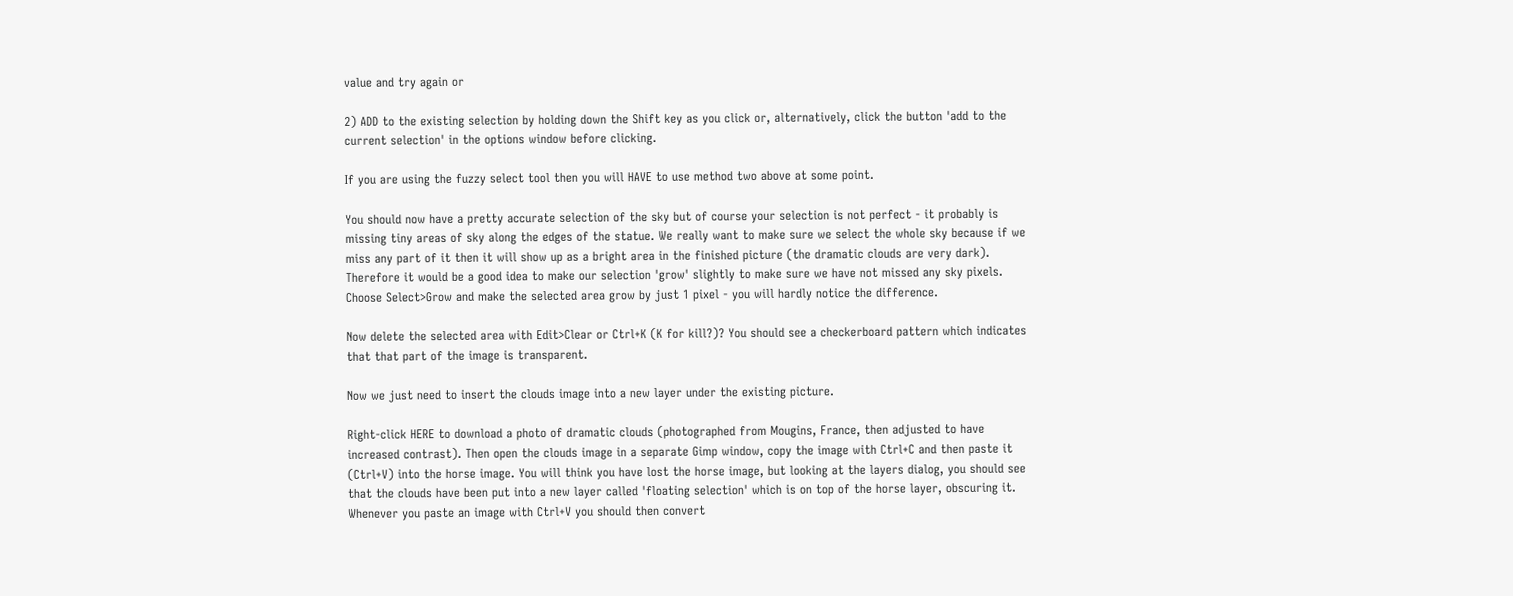value and try again or

2) ADD to the existing selection by holding down the Shift key as you click or, alternatively, click the button 'add to the current selection' in the options window before clicking.

If you are using the fuzzy select tool then you will HAVE to use method two above at some point.

You should now have a pretty accurate selection of the sky but of course your selection is not perfect - it probably is missing tiny areas of sky along the edges of the statue. We really want to make sure we select the whole sky because if we miss any part of it then it will show up as a bright area in the finished picture (the dramatic clouds are very dark). Therefore it would be a good idea to make our selection 'grow' slightly to make sure we have not missed any sky pixels. Choose Select>Grow and make the selected area grow by just 1 pixel - you will hardly notice the difference.

Now delete the selected area with Edit>Clear or Ctrl+K (K for kill?)? You should see a checkerboard pattern which indicates that that part of the image is transparent.

Now we just need to insert the clouds image into a new layer under the existing picture.

Right-click HERE to download a photo of dramatic clouds (photographed from Mougins, France, then adjusted to have increased contrast). Then open the clouds image in a separate Gimp window, copy the image with Ctrl+C and then paste it (Ctrl+V) into the horse image. You will think you have lost the horse image, but looking at the layers dialog, you should see that the clouds have been put into a new layer called 'floating selection' which is on top of the horse layer, obscuring it. Whenever you paste an image with Ctrl+V you should then convert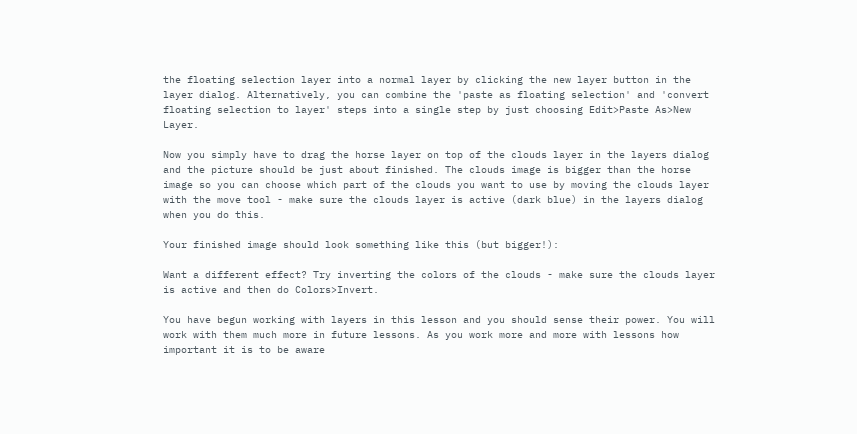the floating selection layer into a normal layer by clicking the new layer button in the layer dialog. Alternatively, you can combine the 'paste as floating selection' and 'convert floating selection to layer' steps into a single step by just choosing Edit>Paste As>New Layer.

Now you simply have to drag the horse layer on top of the clouds layer in the layers dialog and the picture should be just about finished. The clouds image is bigger than the horse image so you can choose which part of the clouds you want to use by moving the clouds layer with the move tool - make sure the clouds layer is active (dark blue) in the layers dialog when you do this.

Your finished image should look something like this (but bigger!):

Want a different effect? Try inverting the colors of the clouds - make sure the clouds layer is active and then do Colors>Invert.

You have begun working with layers in this lesson and you should sense their power. You will work with them much more in future lessons. As you work more and more with lessons how important it is to be aware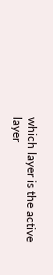which layer is the active layer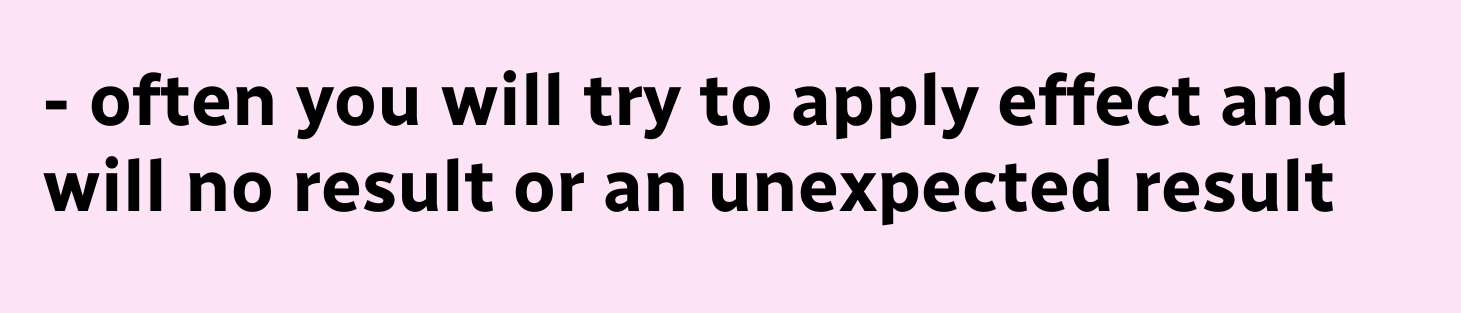- often you will try to apply effect and will no result or an unexpected result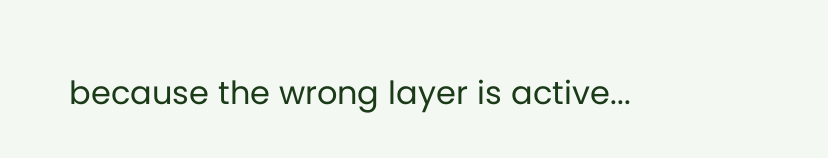because the wrong layer is active...